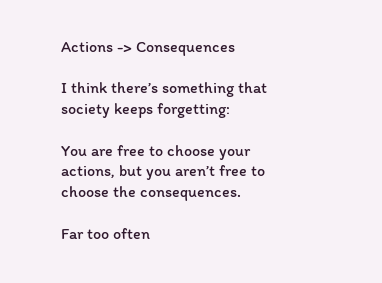Actions -> Consequences

I think there’s something that society keeps forgetting:

You are free to choose your actions, but you aren’t free to choose the consequences.

Far too often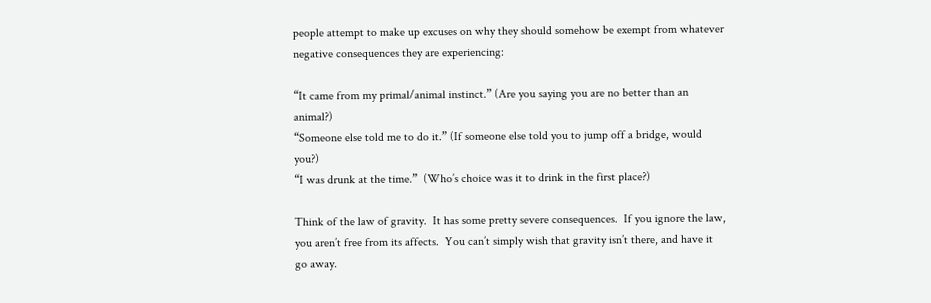people attempt to make up excuses on why they should somehow be exempt from whatever negative consequences they are experiencing:

“It came from my primal/animal instinct.” (Are you saying you are no better than an animal?)
“Someone else told me to do it.” (If someone else told you to jump off a bridge, would you?)
“I was drunk at the time.”  (Who’s choice was it to drink in the first place?)

Think of the law of gravity.  It has some pretty severe consequences.  If you ignore the law, you aren’t free from its affects.  You can’t simply wish that gravity isn’t there, and have it go away.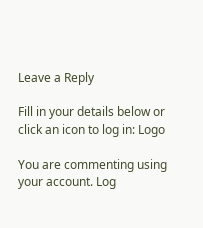Leave a Reply

Fill in your details below or click an icon to log in: Logo

You are commenting using your account. Log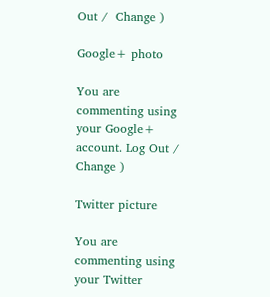Out /  Change )

Google+ photo

You are commenting using your Google+ account. Log Out /  Change )

Twitter picture

You are commenting using your Twitter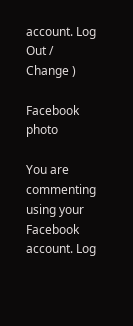account. Log Out /  Change )

Facebook photo

You are commenting using your Facebook account. Log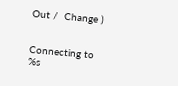Out /  Change )


Connecting to %s